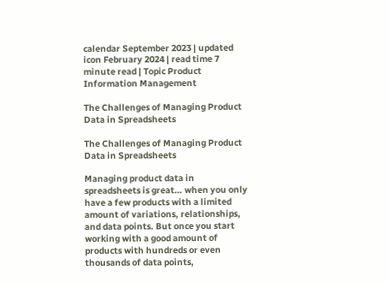calendar September 2023 | updated icon February 2024 | read time 7 minute read | Topic Product Information Management

The Challenges of Managing Product Data in Spreadsheets

The Challenges of Managing Product Data in Spreadsheets

Managing product data in spreadsheets is great… when you only have a few products with a limited amount of variations, relationships, and data points. But once you start working with a good amount of products with hundreds or even thousands of data points,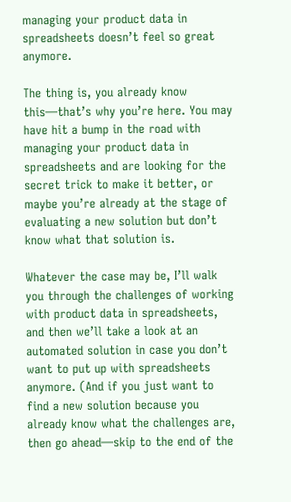managing your product data in spreadsheets doesn’t feel so great anymore.

The thing is, you already know this—that’s why you’re here. You may have hit a bump in the road with managing your product data in spreadsheets and are looking for the secret trick to make it better, or maybe you’re already at the stage of evaluating a new solution but don’t know what that solution is.

Whatever the case may be, I’ll walk you through the challenges of working with product data in spreadsheets, and then we’ll take a look at an automated solution in case you don’t want to put up with spreadsheets anymore. (And if you just want to find a new solution because you already know what the challenges are, then go ahead—skip to the end of the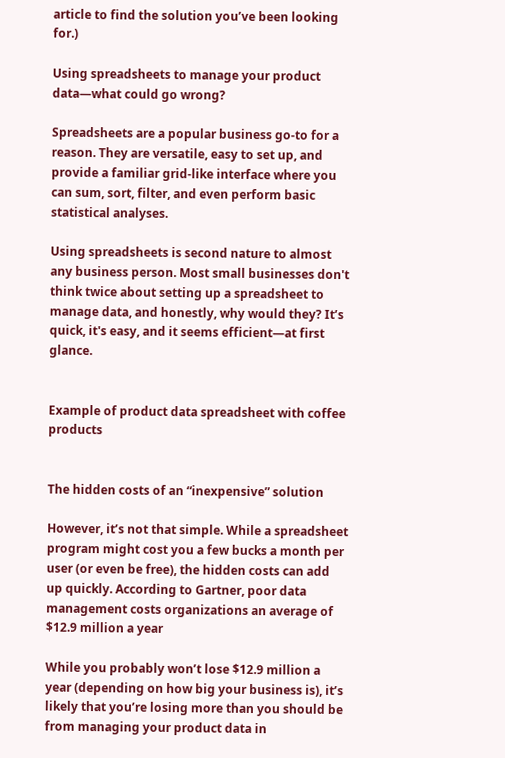article to find the solution you’ve been looking for.)

Using spreadsheets to manage your product data—what could go wrong?

Spreadsheets are a popular business go-to for a reason. They are versatile, easy to set up, and provide a familiar grid-like interface where you can sum, sort, filter, and even perform basic statistical analyses.

Using spreadsheets is second nature to almost any business person. Most small businesses don't think twice about setting up a spreadsheet to manage data, and honestly, why would they? It’s quick, it's easy, and it seems efficient—at first glance.


Example of product data spreadsheet with coffee products


The hidden costs of an “inexpensive” solution

However, it’s not that simple. While a spreadsheet program might cost you a few bucks a month per user (or even be free), the hidden costs can add up quickly. According to Gartner, poor data management costs organizations an average of $12.9 million a year

While you probably won’t lose $12.9 million a year (depending on how big your business is), it’s likely that you’re losing more than you should be from managing your product data in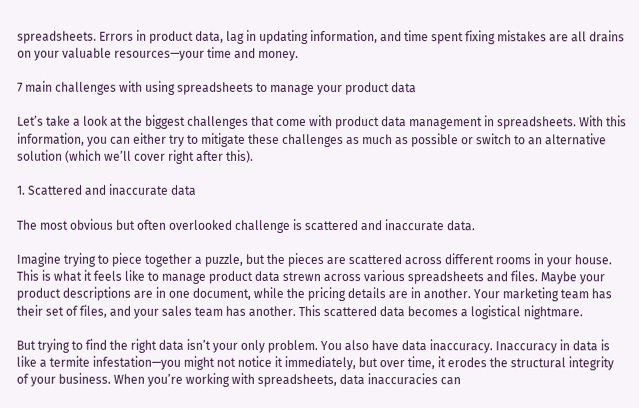spreadsheets. Errors in product data, lag in updating information, and time spent fixing mistakes are all drains on your valuable resources—your time and money.

7 main challenges with using spreadsheets to manage your product data

Let’s take a look at the biggest challenges that come with product data management in spreadsheets. With this information, you can either try to mitigate these challenges as much as possible or switch to an alternative solution (which we’ll cover right after this).

1. Scattered and inaccurate data

The most obvious but often overlooked challenge is scattered and inaccurate data.

Imagine trying to piece together a puzzle, but the pieces are scattered across different rooms in your house. This is what it feels like to manage product data strewn across various spreadsheets and files. Maybe your product descriptions are in one document, while the pricing details are in another. Your marketing team has their set of files, and your sales team has another. This scattered data becomes a logistical nightmare.

But trying to find the right data isn’t your only problem. You also have data inaccuracy. Inaccuracy in data is like a termite infestation—you might not notice it immediately, but over time, it erodes the structural integrity of your business. When you’re working with spreadsheets, data inaccuracies can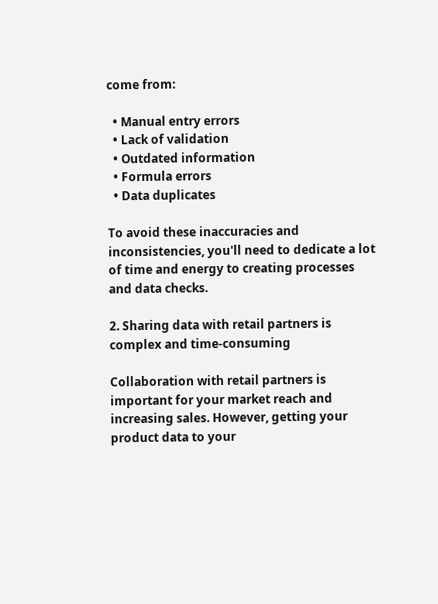come from:

  • Manual entry errors
  • Lack of validation
  • Outdated information
  • Formula errors
  • Data duplicates

To avoid these inaccuracies and inconsistencies, you'll need to dedicate a lot of time and energy to creating processes and data checks.

2. Sharing data with retail partners is complex and time-consuming

Collaboration with retail partners is important for your market reach and increasing sales. However, getting your product data to your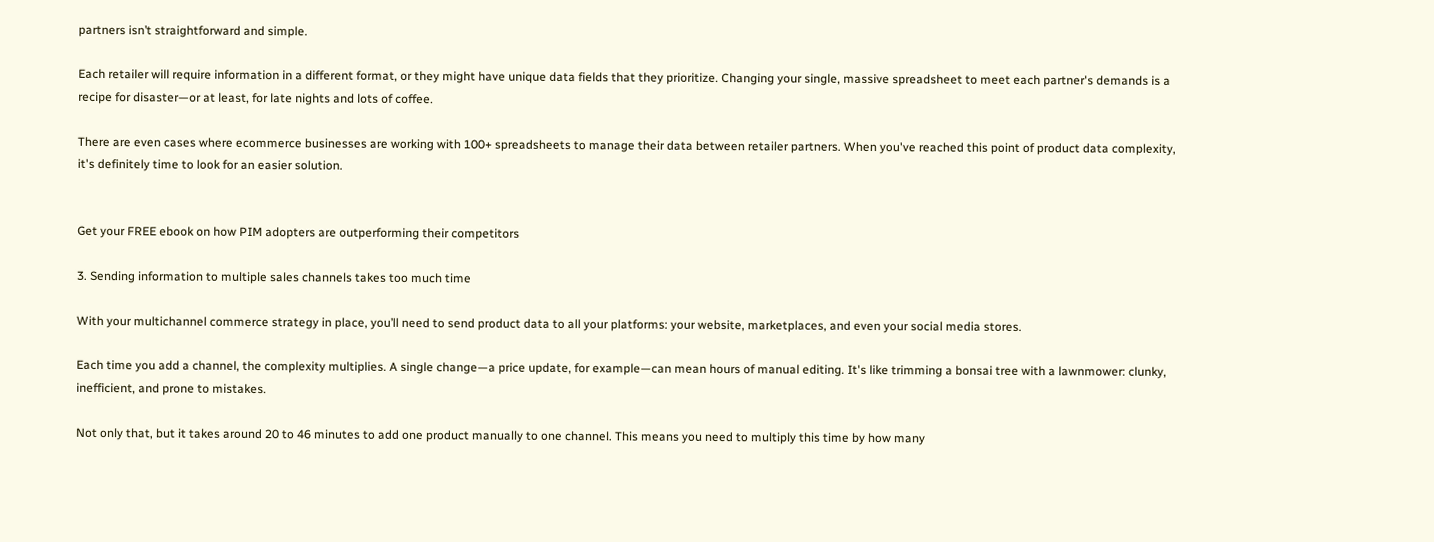partners isn’t straightforward and simple.

Each retailer will require information in a different format, or they might have unique data fields that they prioritize. Changing your single, massive spreadsheet to meet each partner's demands is a recipe for disaster—or at least, for late nights and lots of coffee.

There are even cases where ecommerce businesses are working with 100+ spreadsheets to manage their data between retailer partners. When you've reached this point of product data complexity, it's definitely time to look for an easier solution.


Get your FREE ebook on how PIM adopters are outperforming their competitors

3. Sending information to multiple sales channels takes too much time

With your multichannel commerce strategy in place, you’ll need to send product data to all your platforms: your website, marketplaces, and even your social media stores.

Each time you add a channel, the complexity multiplies. A single change—a price update, for example—can mean hours of manual editing. It's like trimming a bonsai tree with a lawnmower: clunky, inefficient, and prone to mistakes.

Not only that, but it takes around 20 to 46 minutes to add one product manually to one channel. This means you need to multiply this time by how many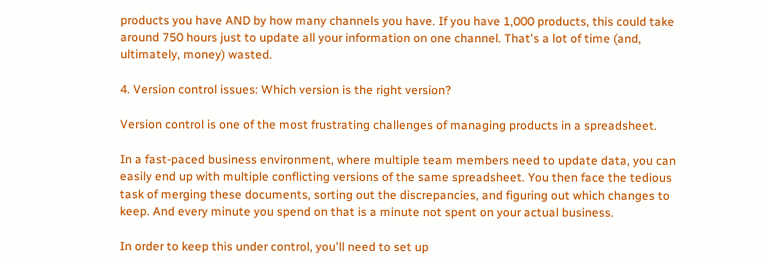products you have AND by how many channels you have. If you have 1,000 products, this could take around 750 hours just to update all your information on one channel. That's a lot of time (and, ultimately, money) wasted.

4. Version control issues: Which version is the right version?

Version control is one of the most frustrating challenges of managing products in a spreadsheet.

In a fast-paced business environment, where multiple team members need to update data, you can easily end up with multiple conflicting versions of the same spreadsheet. You then face the tedious task of merging these documents, sorting out the discrepancies, and figuring out which changes to keep. And every minute you spend on that is a minute not spent on your actual business.

In order to keep this under control, you'll need to set up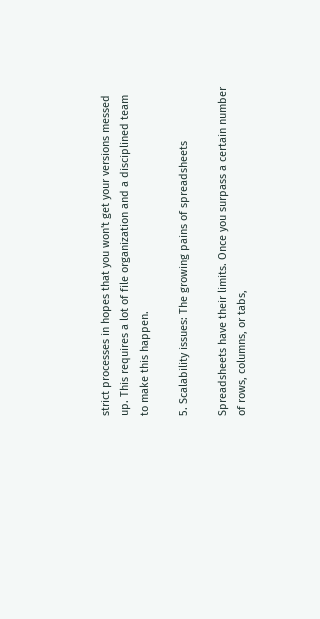strict processes in hopes that you won't get your versions messed up. This requires a lot of file organization and a disciplined team to make this happen.

5. Scalability issues: The growing pains of spreadsheets

Spreadsheets have their limits. Once you surpass a certain number of rows, columns, or tabs,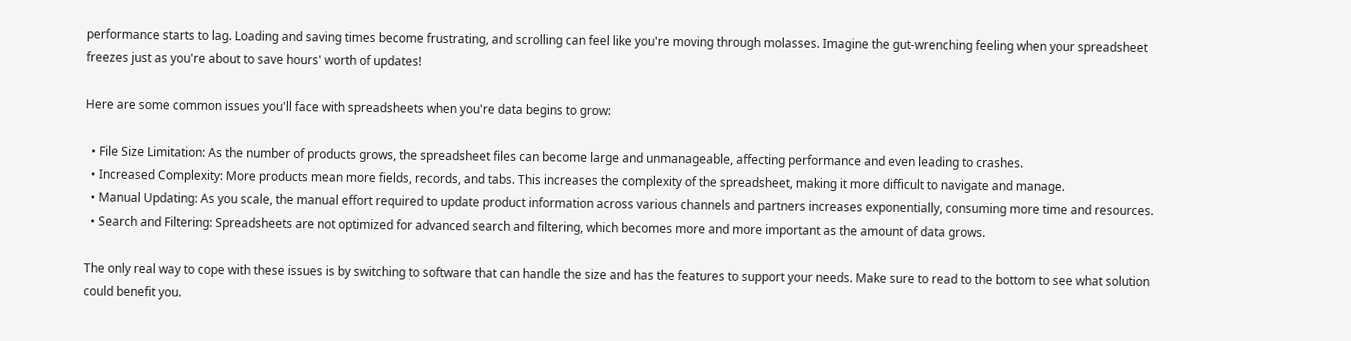performance starts to lag. Loading and saving times become frustrating, and scrolling can feel like you're moving through molasses. Imagine the gut-wrenching feeling when your spreadsheet freezes just as you're about to save hours' worth of updates!

Here are some common issues you'll face with spreadsheets when you're data begins to grow:

  • File Size Limitation: As the number of products grows, the spreadsheet files can become large and unmanageable, affecting performance and even leading to crashes.
  • Increased Complexity: More products mean more fields, records, and tabs. This increases the complexity of the spreadsheet, making it more difficult to navigate and manage.
  • Manual Updating: As you scale, the manual effort required to update product information across various channels and partners increases exponentially, consuming more time and resources.
  • Search and Filtering: Spreadsheets are not optimized for advanced search and filtering, which becomes more and more important as the amount of data grows.

The only real way to cope with these issues is by switching to software that can handle the size and has the features to support your needs. Make sure to read to the bottom to see what solution could benefit you.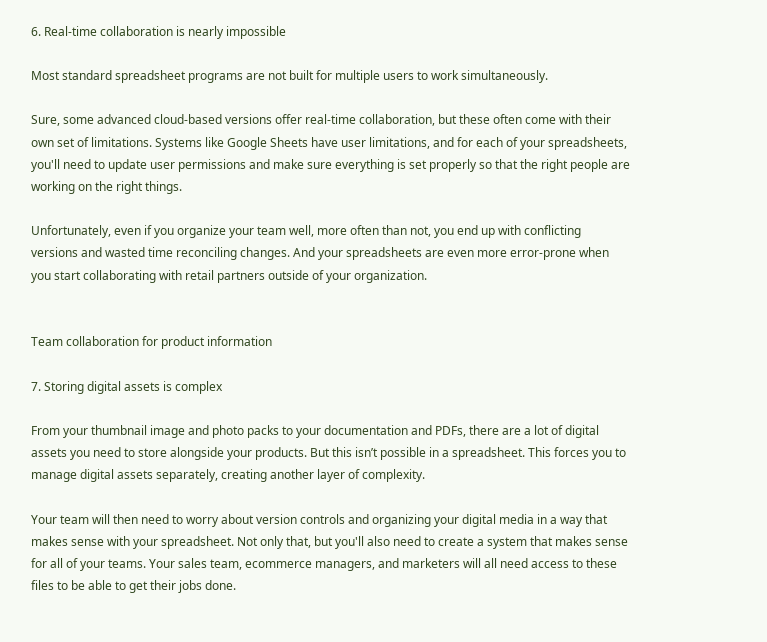6. Real-time collaboration is nearly impossible

Most standard spreadsheet programs are not built for multiple users to work simultaneously.

Sure, some advanced cloud-based versions offer real-time collaboration, but these often come with their own set of limitations. Systems like Google Sheets have user limitations, and for each of your spreadsheets, you'll need to update user permissions and make sure everything is set properly so that the right people are working on the right things.

Unfortunately, even if you organize your team well, more often than not, you end up with conflicting versions and wasted time reconciling changes. And your spreadsheets are even more error-prone when you start collaborating with retail partners outside of your organization.


Team collaboration for product information

7. Storing digital assets is complex

From your thumbnail image and photo packs to your documentation and PDFs, there are a lot of digital assets you need to store alongside your products. But this isn’t possible in a spreadsheet. This forces you to manage digital assets separately, creating another layer of complexity.

Your team will then need to worry about version controls and organizing your digital media in a way that makes sense with your spreadsheet. Not only that, but you'll also need to create a system that makes sense for all of your teams. Your sales team, ecommerce managers, and marketers will all need access to these files to be able to get their jobs done.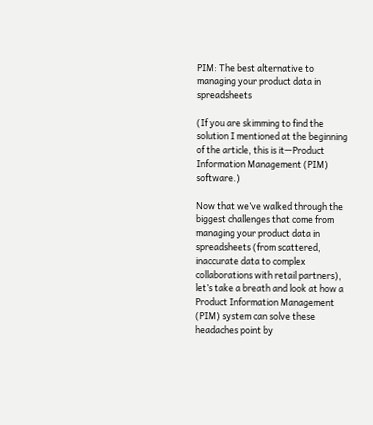PIM: The best alternative to managing your product data in spreadsheets

(If you are skimming to find the solution I mentioned at the beginning of the article, this is it—Product Information Management (PIM) software.)

Now that we’ve walked through the biggest challenges that come from managing your product data in spreadsheets (from scattered, inaccurate data to complex collaborations with retail partners), let’s take a breath and look at how a Product Information Management (PIM) system can solve these headaches point by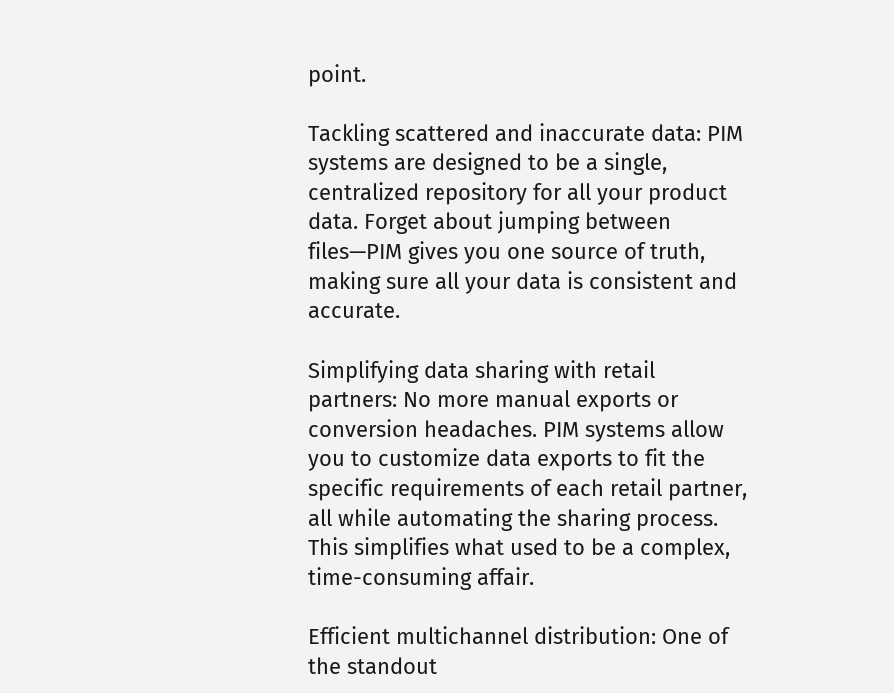point.

Tackling scattered and inaccurate data: PIM systems are designed to be a single, centralized repository for all your product data. Forget about jumping between files—PIM gives you one source of truth, making sure all your data is consistent and accurate.

Simplifying data sharing with retail partners: No more manual exports or conversion headaches. PIM systems allow you to customize data exports to fit the specific requirements of each retail partner, all while automating the sharing process. This simplifies what used to be a complex, time-consuming affair.

Efficient multichannel distribution: One of the standout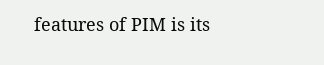features of PIM is its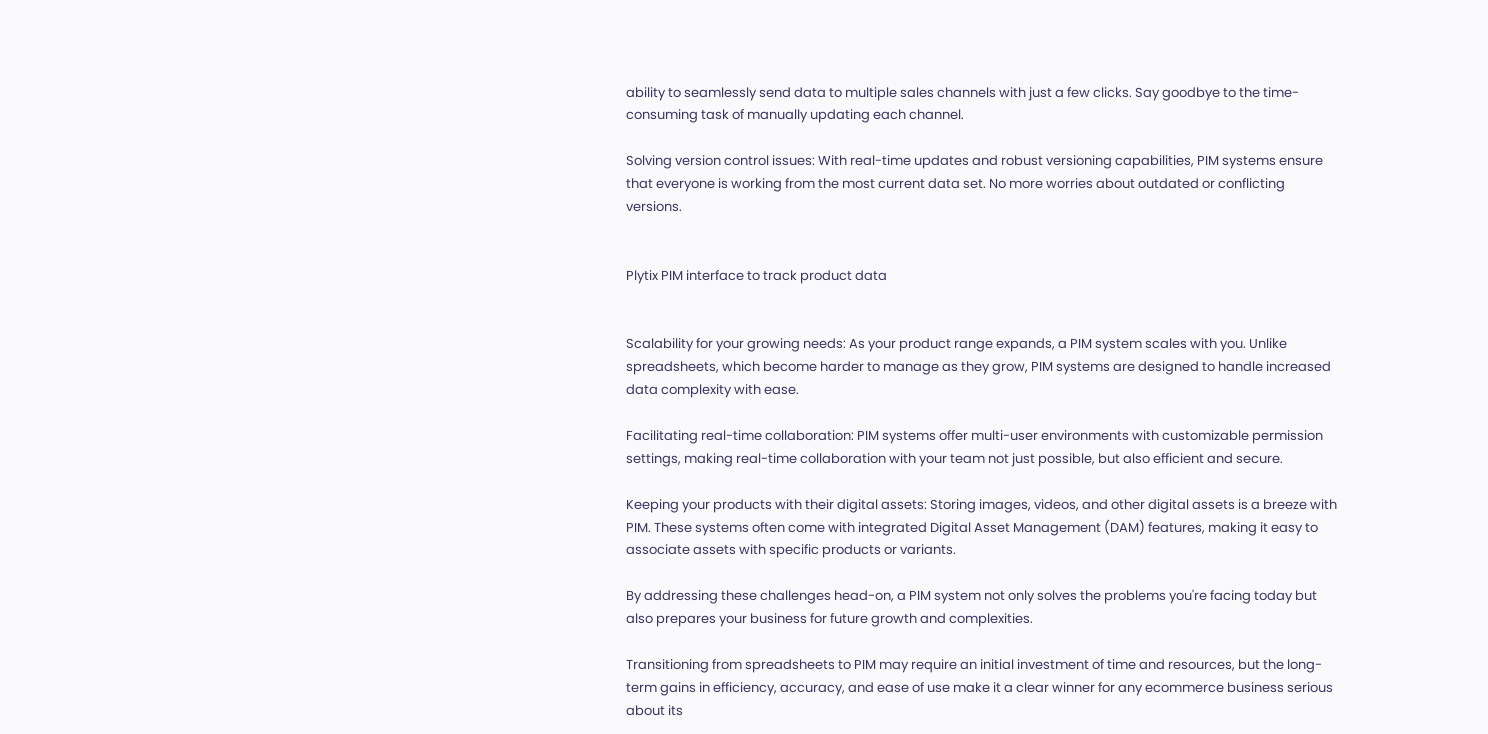ability to seamlessly send data to multiple sales channels with just a few clicks. Say goodbye to the time-consuming task of manually updating each channel.

Solving version control issues: With real-time updates and robust versioning capabilities, PIM systems ensure that everyone is working from the most current data set. No more worries about outdated or conflicting versions.


Plytix PIM interface to track product data


Scalability for your growing needs: As your product range expands, a PIM system scales with you. Unlike spreadsheets, which become harder to manage as they grow, PIM systems are designed to handle increased data complexity with ease.

Facilitating real-time collaboration: PIM systems offer multi-user environments with customizable permission settings, making real-time collaboration with your team not just possible, but also efficient and secure.

Keeping your products with their digital assets: Storing images, videos, and other digital assets is a breeze with PIM. These systems often come with integrated Digital Asset Management (DAM) features, making it easy to associate assets with specific products or variants.

By addressing these challenges head-on, a PIM system not only solves the problems you're facing today but also prepares your business for future growth and complexities.

Transitioning from spreadsheets to PIM may require an initial investment of time and resources, but the long-term gains in efficiency, accuracy, and ease of use make it a clear winner for any ecommerce business serious about its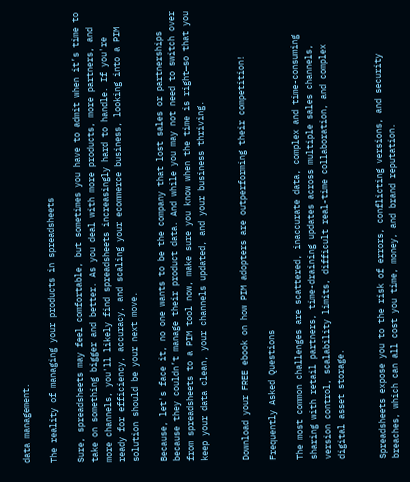data management.

The reality of managing your products in spreadsheets

Sure, spreadsheets may feel comfortable, but sometimes you have to admit when it’s time to take on something bigger and better. As you deal with more products, more partners, and more channels, you'll likely find spreadsheets increasingly hard to handle. If you're ready for efficiency, accuracy, and scaling your ecommerce business, looking into a PIM solution should be your next move.

Because, let's face it, no one wants to be the company that lost sales or partnerships because they couldn’t manage their product data. And while you may not need to switch over from spreadsheets to a PIM tool now, make sure you know when the time is right—so that you keep your data clean, your channels updated, and your business thriving.


Download your FREE ebook on how PIM adopters are outperforming their competition!

Frequently Asked Questions

The most common challenges are scattered, inaccurate data, complex and time-consuming sharing with retail partners, time-draining updates across multiple sales channels, version control, scalability limits, difficult real-time collaboration, and complex digital asset storage.


Spreadsheets expose you to the risk of errors, conflicting versions, and security breaches, which can all cost you time, money, and brand reputation.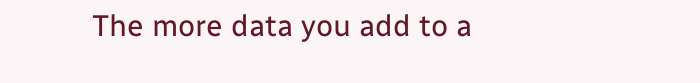The more data you add to a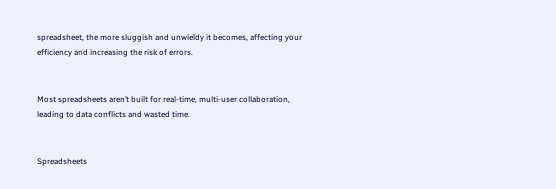spreadsheet, the more sluggish and unwieldy it becomes, affecting your efficiency and increasing the risk of errors.


Most spreadsheets aren’t built for real-time, multi-user collaboration, leading to data conflicts and wasted time.


Spreadsheets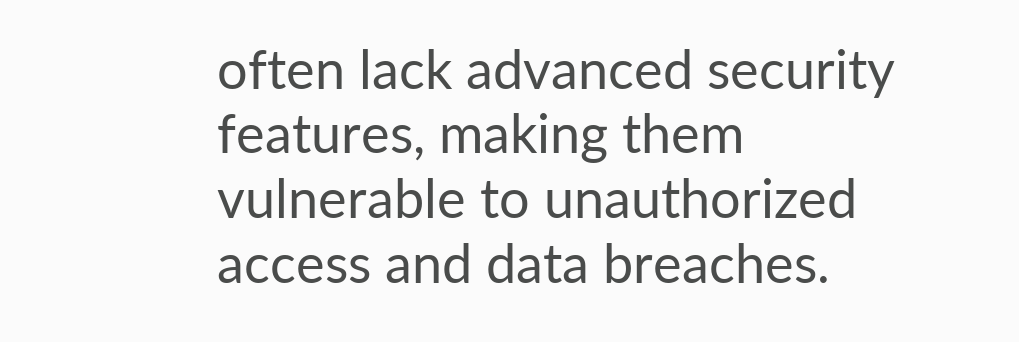often lack advanced security features, making them vulnerable to unauthorized access and data breaches.